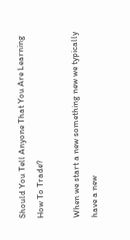Should You Tell Anyone That You Are Learning How To Trade?

When we start a new something new we typically have a new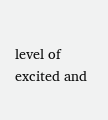level of excited and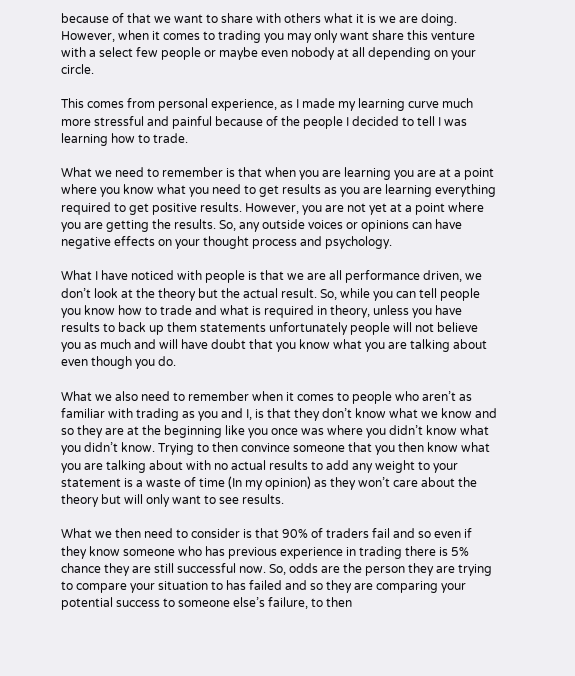because of that we want to share with others what it is we are doing. However, when it comes to trading you may only want share this venture with a select few people or maybe even nobody at all depending on your circle.

This comes from personal experience, as I made my learning curve much more stressful and painful because of the people I decided to tell I was learning how to trade.

What we need to remember is that when you are learning you are at a point where you know what you need to get results as you are learning everything required to get positive results. However, you are not yet at a point where you are getting the results. So, any outside voices or opinions can have negative effects on your thought process and psychology.

What I have noticed with people is that we are all performance driven, we don’t look at the theory but the actual result. So, while you can tell people you know how to trade and what is required in theory, unless you have results to back up them statements unfortunately people will not believe you as much and will have doubt that you know what you are talking about even though you do.

What we also need to remember when it comes to people who aren’t as familiar with trading as you and I, is that they don’t know what we know and so they are at the beginning like you once was where you didn’t know what you didn’t know. Trying to then convince someone that you then know what you are talking about with no actual results to add any weight to your statement is a waste of time (In my opinion) as they won’t care about the theory but will only want to see results.

What we then need to consider is that 90% of traders fail and so even if they know someone who has previous experience in trading there is 5% chance they are still successful now. So, odds are the person they are trying to compare your situation to has failed and so they are comparing your potential success to someone else’s failure, to then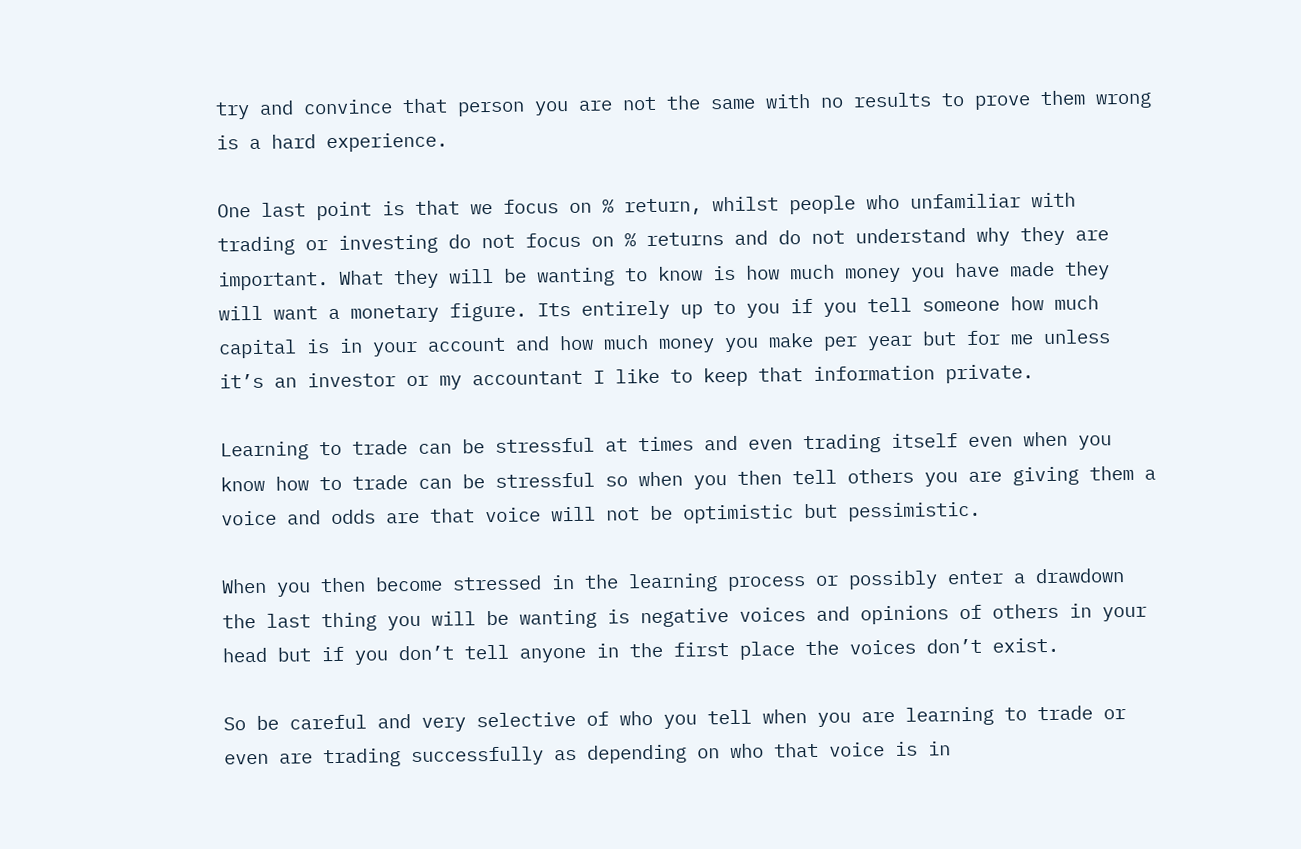try and convince that person you are not the same with no results to prove them wrong is a hard experience.

One last point is that we focus on % return, whilst people who unfamiliar with trading or investing do not focus on % returns and do not understand why they are important. What they will be wanting to know is how much money you have made they will want a monetary figure. Its entirely up to you if you tell someone how much capital is in your account and how much money you make per year but for me unless it’s an investor or my accountant I like to keep that information private.

Learning to trade can be stressful at times and even trading itself even when you know how to trade can be stressful so when you then tell others you are giving them a voice and odds are that voice will not be optimistic but pessimistic.

When you then become stressed in the learning process or possibly enter a drawdown the last thing you will be wanting is negative voices and opinions of others in your head but if you don’t tell anyone in the first place the voices don’t exist.

So be careful and very selective of who you tell when you are learning to trade or even are trading successfully as depending on who that voice is in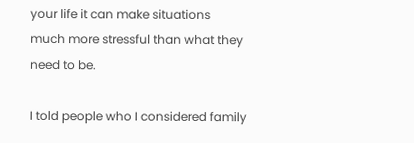your life it can make situations much more stressful than what they need to be.

I told people who I considered family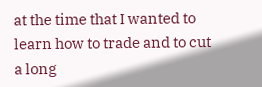at the time that I wanted to learn how to trade and to cut a long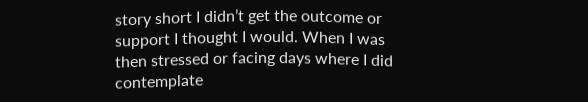story short I didn’t get the outcome or support I thought I would. When I was then stressed or facing days where I did contemplate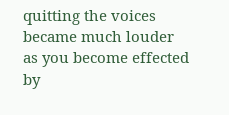quitting the voices became much louder as you become effected by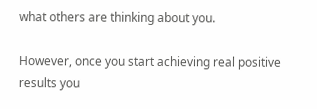what others are thinking about you.

However, once you start achieving real positive results you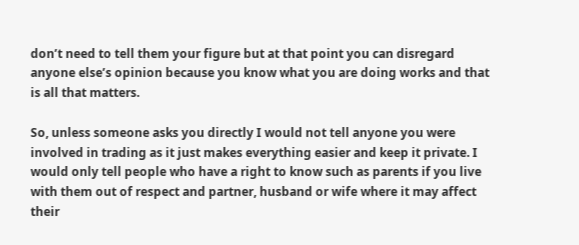don’t need to tell them your figure but at that point you can disregard anyone else’s opinion because you know what you are doing works and that is all that matters.

So, unless someone asks you directly I would not tell anyone you were involved in trading as it just makes everything easier and keep it private. I would only tell people who have a right to know such as parents if you live with them out of respect and partner, husband or wife where it may affect their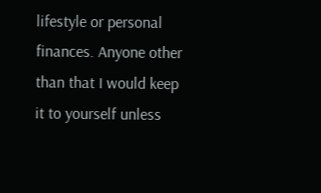lifestyle or personal finances. Anyone other than that I would keep it to yourself unless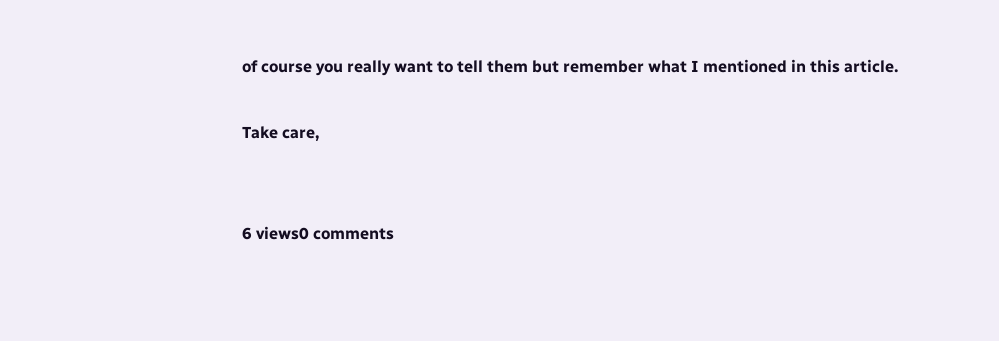of course you really want to tell them but remember what I mentioned in this article.

Take care,


6 views0 comments